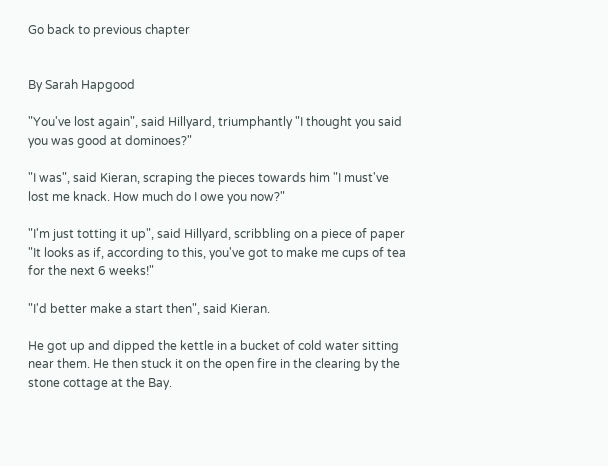Go back to previous chapter


By Sarah Hapgood

"You've lost again", said Hillyard, triumphantly "I thought you said you was good at dominoes?"

"I was", said Kieran, scraping the pieces towards him "I must've lost me knack. How much do I owe you now?"

"I'm just totting it up", said Hillyard, scribbling on a piece of paper "It looks as if, according to this, you've got to make me cups of tea for the next 6 weeks!"

"I'd better make a start then", said Kieran.

He got up and dipped the kettle in a bucket of cold water sitting near them. He then stuck it on the open fire in the clearing by the stone cottage at the Bay.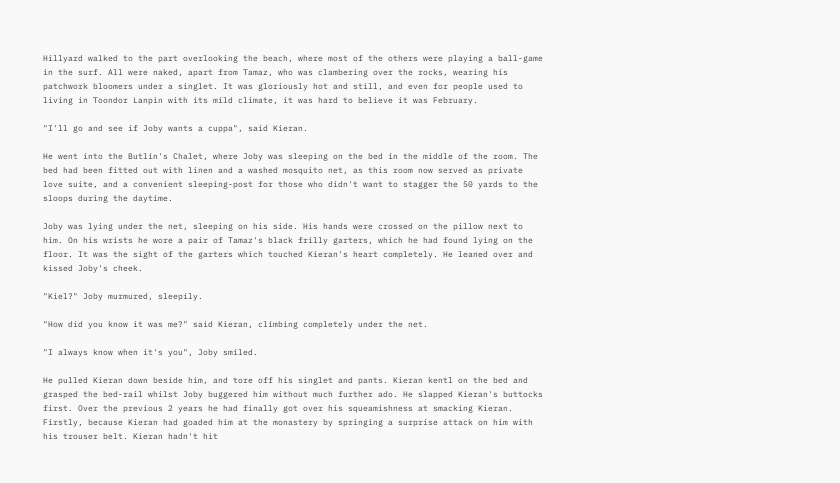Hillyard walked to the part overlooking the beach, where most of the others were playing a ball-game in the surf. All were naked, apart from Tamaz, who was clambering over the rocks, wearing his patchwork bloomers under a singlet. It was gloriously hot and still, and even for people used to living in Toondor Lanpin with its mild climate, it was hard to believe it was February.

"I'll go and see if Joby wants a cuppa", said Kieran.

He went into the Butlin's Chalet, where Joby was sleeping on the bed in the middle of the room. The bed had been fitted out with linen and a washed mosquito net, as this room now served as private love suite, and a convenient sleeping-post for those who didn't want to stagger the 50 yards to the sloops during the daytime.

Joby was lying under the net, sleeping on his side. His hands were crossed on the pillow next to him. On his wrists he wore a pair of Tamaz's black frilly garters, which he had found lying on the floor. It was the sight of the garters which touched Kieran's heart completely. He leaned over and kissed Joby's cheek.

"Kiel?" Joby murmured, sleepily.

"How did you know it was me?" said Kieran, climbing completely under the net.

"I always know when it's you", Joby smiled.

He pulled Kieran down beside him, and tore off his singlet and pants. Kieran kentl on the bed and grasped the bed-rail whilst Joby buggered him without much further ado. He slapped Kieran's buttocks first. Over the previous 2 years he had finally got over his squeamishness at smacking Kieran. Firstly, because Kieran had goaded him at the monastery by springing a surprise attack on him with his trouser belt. Kieran hadn't hit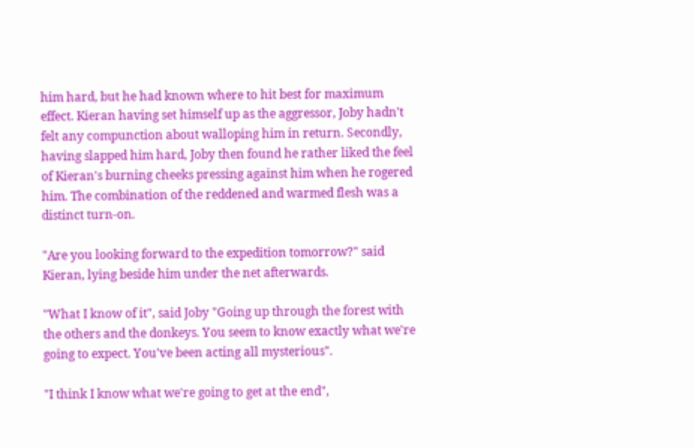him hard, but he had known where to hit best for maximum effect. Kieran having set himself up as the aggressor, Joby hadn't felt any compunction about walloping him in return. Secondly, having slapped him hard, Joby then found he rather liked the feel of Kieran's burning cheeks pressing against him when he rogered him. The combination of the reddened and warmed flesh was a distinct turn-on.

"Are you looking forward to the expedition tomorrow?" said Kieran, lying beside him under the net afterwards.

"What I know of it", said Joby "Going up through the forest with the others and the donkeys. You seem to know exactly what we're going to expect. You've been acting all mysterious".

"I think I know what we're going to get at the end",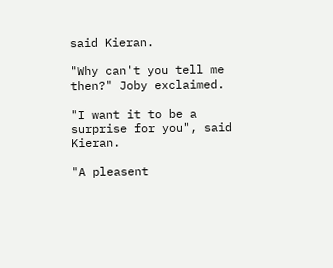said Kieran.

"Why can't you tell me then?" Joby exclaimed.

"I want it to be a surprise for you", said Kieran.

"A pleasent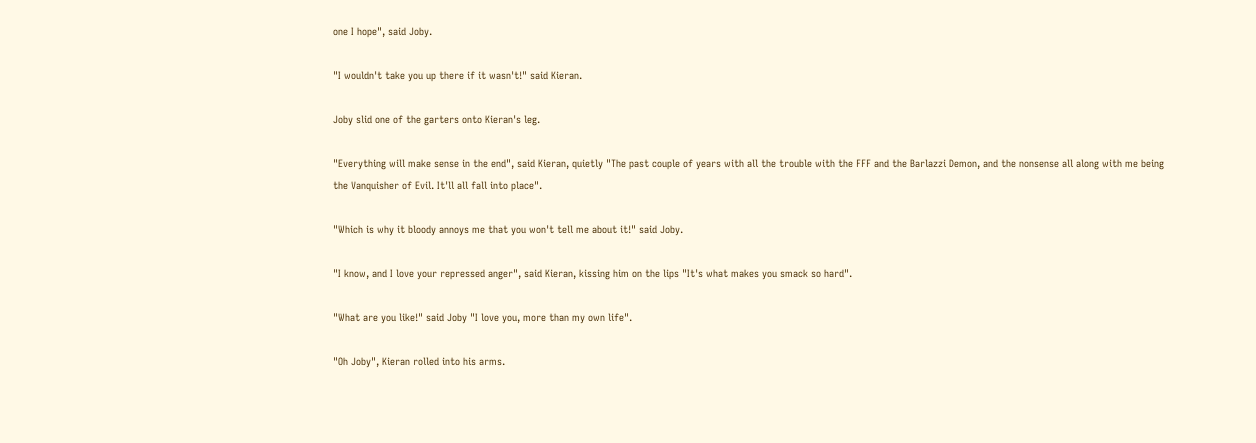one I hope", said Joby.

"I wouldn't take you up there if it wasn't!" said Kieran.

Joby slid one of the garters onto Kieran's leg.

"Everything will make sense in the end", said Kieran, quietly "The past couple of years with all the trouble with the FFF and the Barlazzi Demon, and the nonsense all along with me being the Vanquisher of Evil. It'll all fall into place".

"Which is why it bloody annoys me that you won't tell me about it!" said Joby.

"I know, and I love your repressed anger", said Kieran, kissing him on the lips "It's what makes you smack so hard".

"What are you like!" said Joby "I love you, more than my own life".

"Oh Joby", Kieran rolled into his arms.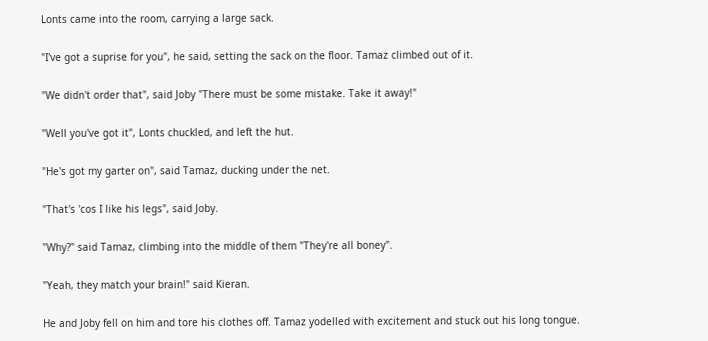Lonts came into the room, carrying a large sack.

"I've got a suprise for you", he said, setting the sack on the floor. Tamaz climbed out of it.

"We didn't order that", said Joby "There must be some mistake. Take it away!"

"Well you've got it", Lonts chuckled, and left the hut.

"He's got my garter on", said Tamaz, ducking under the net.

"That's 'cos I like his legs", said Joby.

"Why?" said Tamaz, climbing into the middle of them "They're all boney".

"Yeah, they match your brain!" said Kieran.

He and Joby fell on him and tore his clothes off. Tamaz yodelled with excitement and stuck out his long tongue.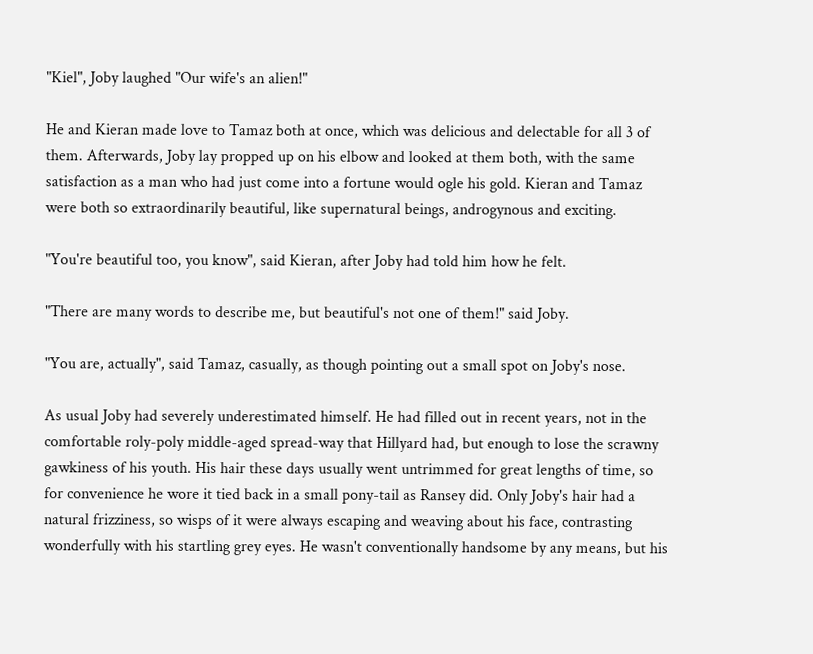"Kiel", Joby laughed "Our wife's an alien!"

He and Kieran made love to Tamaz both at once, which was delicious and delectable for all 3 of them. Afterwards, Joby lay propped up on his elbow and looked at them both, with the same satisfaction as a man who had just come into a fortune would ogle his gold. Kieran and Tamaz were both so extraordinarily beautiful, like supernatural beings, androgynous and exciting.

"You're beautiful too, you know", said Kieran, after Joby had told him how he felt.

"There are many words to describe me, but beautiful's not one of them!" said Joby.

"You are, actually", said Tamaz, casually, as though pointing out a small spot on Joby's nose.

As usual Joby had severely underestimated himself. He had filled out in recent years, not in the comfortable roly-poly middle-aged spread-way that Hillyard had, but enough to lose the scrawny gawkiness of his youth. His hair these days usually went untrimmed for great lengths of time, so for convenience he wore it tied back in a small pony-tail as Ransey did. Only Joby's hair had a natural frizziness, so wisps of it were always escaping and weaving about his face, contrasting wonderfully with his startling grey eyes. He wasn't conventionally handsome by any means, but his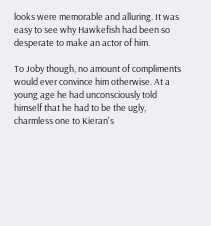looks were memorable and alluring. It was easy to see why Hawkefish had been so desperate to make an actor of him.

To Joby though, no amount of compliments would ever convince him otherwise. At a young age he had unconsciously told himself that he had to be the ugly, charmless one to Kieran's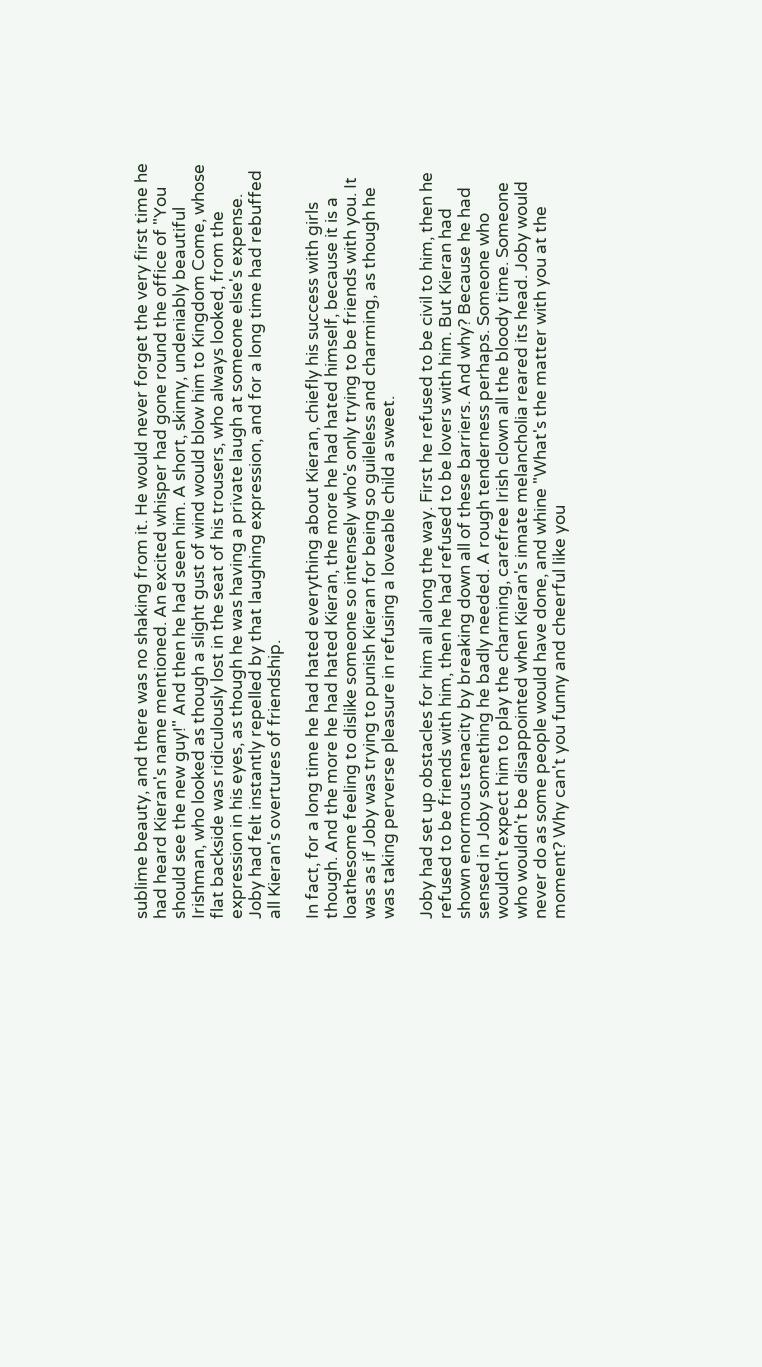sublime beauty, and there was no shaking from it. He would never forget the very first time he had heard Kieran's name mentioned. An excited whisper had gone round the office of "You should see the new guy!" And then he had seen him. A short, skinny, undeniably beautiful Irishman, who looked as though a slight gust of wind would blow him to Kingdom Come, whose flat backside was ridiculously lost in the seat of his trousers, who always looked, from the expression in his eyes, as though he was having a private laugh at someone else's expense. Joby had felt instantly repelled by that laughing expression, and for a long time had rebuffed all Kieran's overtures of friendship.

In fact, for a long time he had hated everything about Kieran, chiefly his success with girls though. And the more he had hated Kieran, the more he had hated himself, because it is a loathesome feeling to dislike someone so intensely who's only trying to be friends with you. It was as if Joby was trying to punish Kieran for being so guileless and charming, as though he was taking perverse pleasure in refusing a loveable child a sweet.

Joby had set up obstacles for him all along the way. First he refused to be civil to him, then he refused to be friends with him, then he had refused to be lovers with him. But Kieran had shown enormous tenacity by breaking down all of these barriers. And why? Because he had sensed in Joby something he badly needed. A rough tenderness perhaps. Someone who wouldn't expect him to play the charming, carefree Irish clown all the bloody time. Someone who wouldn't be disappointed when Kieran's innate melancholia reared its head. Joby would never do as some people would have done, and whine "What's the matter with you at the moment? Why can't you funny and cheerful like you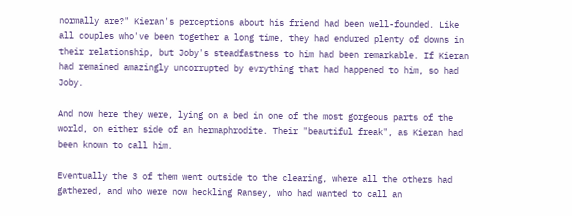normally are?" Kieran's perceptions about his friend had been well-founded. Like all couples who've been together a long time, they had endured plenty of downs in their relationship, but Joby's steadfastness to him had been remarkable. If Kieran had remained amazingly uncorrupted by evrything that had happened to him, so had Joby.

And now here they were, lying on a bed in one of the most gorgeous parts of the world, on either side of an hermaphrodite. Their "beautiful freak", as Kieran had been known to call him.

Eventually the 3 of them went outside to the clearing, where all the others had gathered, and who were now heckling Ransey, who had wanted to call an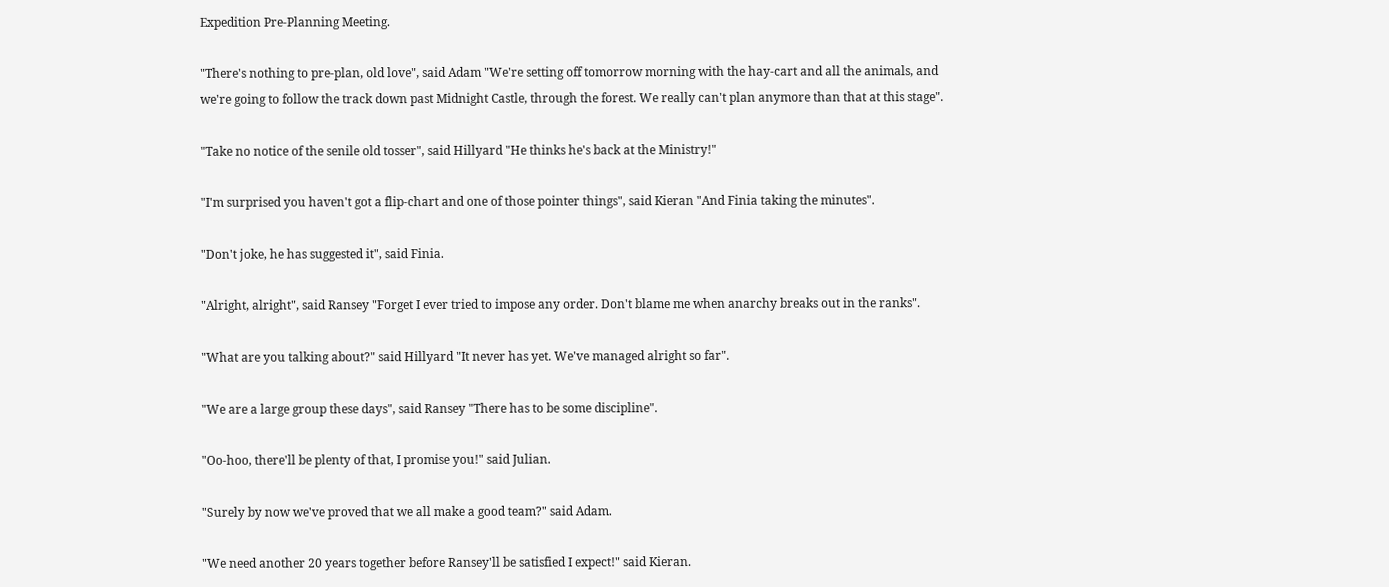Expedition Pre-Planning Meeting.

"There's nothing to pre-plan, old love", said Adam "We're setting off tomorrow morning with the hay-cart and all the animals, and we're going to follow the track down past Midnight Castle, through the forest. We really can't plan anymore than that at this stage".

"Take no notice of the senile old tosser", said Hillyard "He thinks he's back at the Ministry!"

"I'm surprised you haven't got a flip-chart and one of those pointer things", said Kieran "And Finia taking the minutes".

"Don't joke, he has suggested it", said Finia.

"Alright, alright", said Ransey "Forget I ever tried to impose any order. Don't blame me when anarchy breaks out in the ranks".

"What are you talking about?" said Hillyard "It never has yet. We've managed alright so far".

"We are a large group these days", said Ransey "There has to be some discipline".

"Oo-hoo, there'll be plenty of that, I promise you!" said Julian.

"Surely by now we've proved that we all make a good team?" said Adam.

"We need another 20 years together before Ransey'll be satisfied I expect!" said Kieran.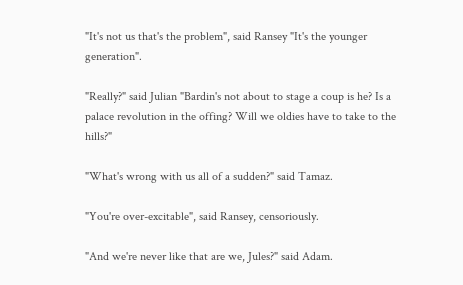"It's not us that's the problem", said Ransey "It's the younger generation".

"Really?" said Julian "Bardin's not about to stage a coup is he? Is a palace revolution in the offing? Will we oldies have to take to the hills?"

"What's wrong with us all of a sudden?" said Tamaz.

"You're over-excitable", said Ransey, censoriously.

"And we're never like that are we, Jules?" said Adam.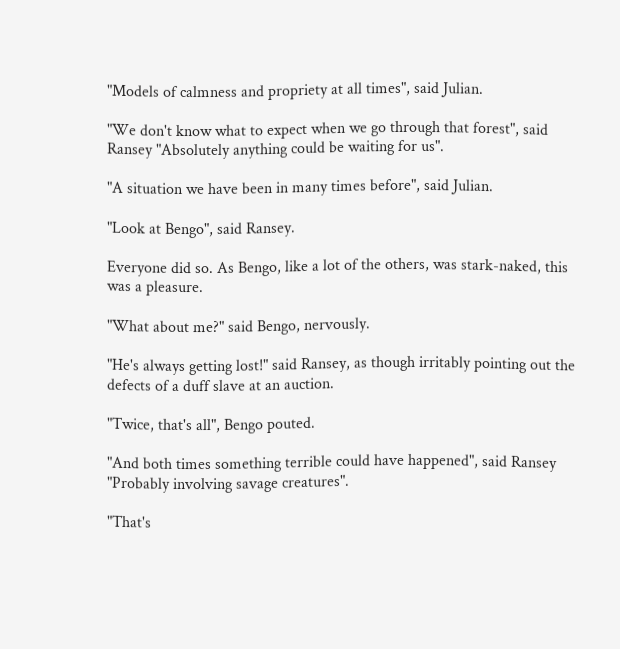"Models of calmness and propriety at all times", said Julian.

"We don't know what to expect when we go through that forest", said Ransey "Absolutely anything could be waiting for us".

"A situation we have been in many times before", said Julian.

"Look at Bengo", said Ransey.

Everyone did so. As Bengo, like a lot of the others, was stark-naked, this was a pleasure.

"What about me?" said Bengo, nervously.

"He's always getting lost!" said Ransey, as though irritably pointing out the defects of a duff slave at an auction.

"Twice, that's all", Bengo pouted.

"And both times something terrible could have happened", said Ransey "Probably involving savage creatures".

"That's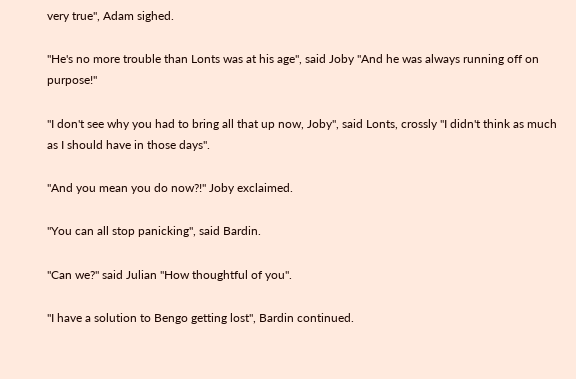very true", Adam sighed.

"He's no more trouble than Lonts was at his age", said Joby "And he was always running off on purpose!"

"I don't see why you had to bring all that up now, Joby", said Lonts, crossly "I didn't think as much as I should have in those days".

"And you mean you do now?!" Joby exclaimed.

"You can all stop panicking", said Bardin.

"Can we?" said Julian "How thoughtful of you".

"I have a solution to Bengo getting lost", Bardin continued.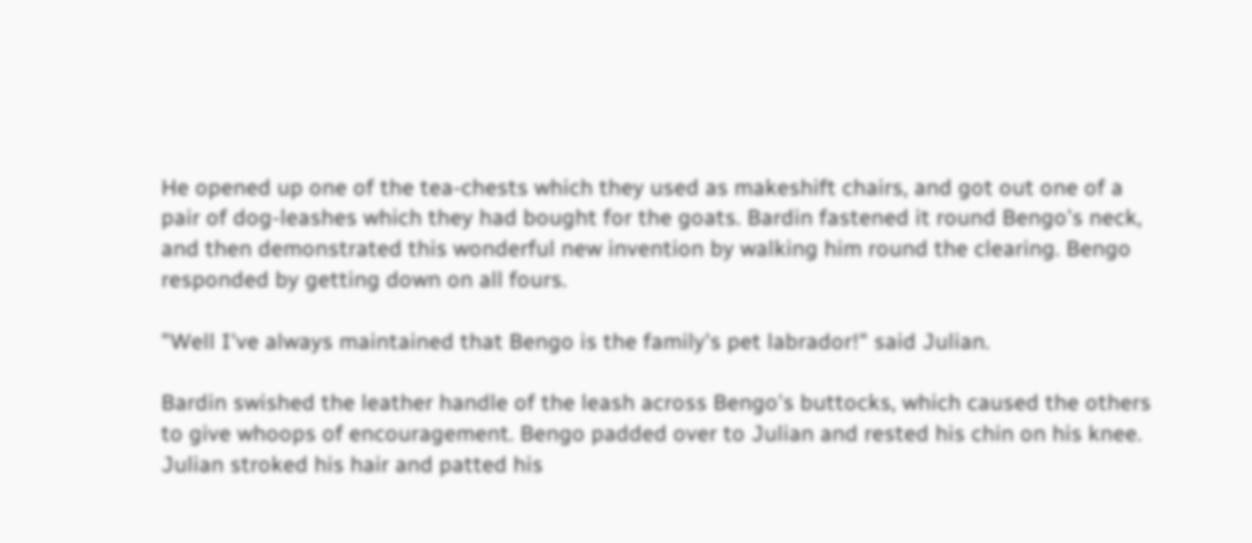He opened up one of the tea-chests which they used as makeshift chairs, and got out one of a pair of dog-leashes which they had bought for the goats. Bardin fastened it round Bengo's neck, and then demonstrated this wonderful new invention by walking him round the clearing. Bengo responded by getting down on all fours.

"Well I've always maintained that Bengo is the family's pet labrador!" said Julian.

Bardin swished the leather handle of the leash across Bengo's buttocks, which caused the others to give whoops of encouragement. Bengo padded over to Julian and rested his chin on his knee. Julian stroked his hair and patted his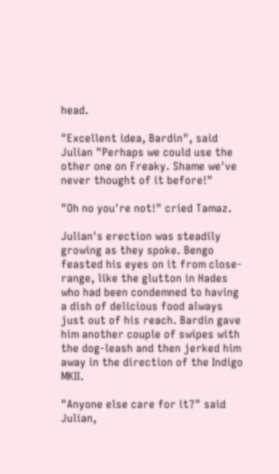head.

"Excellent idea, Bardin", said Julian "Perhaps we could use the other one on Freaky. Shame we've never thought of it before!"

"Oh no you're not!" cried Tamaz.

Julian's erection was steadily growing as they spoke. Bengo feasted his eyes on it from close-range, like the glutton in Hades who had been condemned to having a dish of delicious food always just out of his reach. Bardin gave him another couple of swipes with the dog-leash and then jerked him away in the direction of the Indigo MKII.

"Anyone else care for it?" said Julian,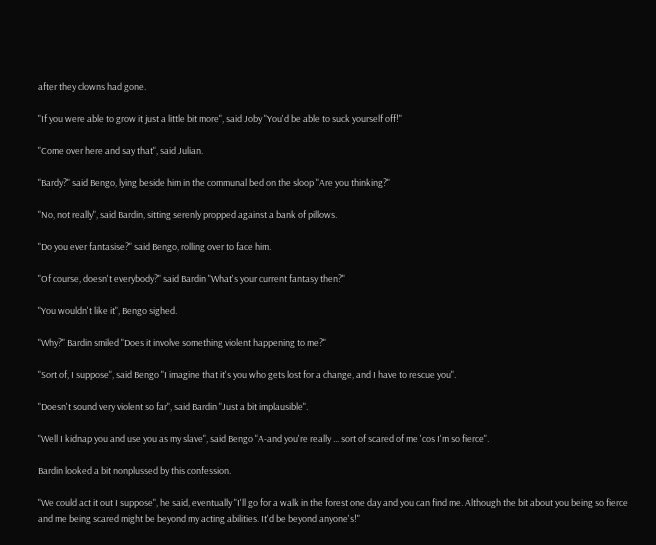after they clowns had gone.

"If you were able to grow it just a little bit more", said Joby "You'd be able to suck yourself off!"

"Come over here and say that", said Julian.

"Bardy?" said Bengo, lying beside him in the communal bed on the sloop "Are you thinking?"

"No, not really", said Bardin, sitting serenly propped against a bank of pillows.

"Do you ever fantasise?" said Bengo, rolling over to face him.

"Of course, doesn't everybody?" said Bardin "What's your current fantasy then?"

"You wouldn't like it", Bengo sighed.

"Why?" Bardin smiled "Does it involve something violent happening to me?"

"Sort of, I suppose", said Bengo "I imagine that it's you who gets lost for a change, and I have to rescue you".

"Doesn't sound very violent so far", said Bardin "Just a bit implausible".

"Well I kidnap you and use you as my slave", said Bengo "A-and you're really ... sort of scared of me 'cos I'm so fierce".

Bardin looked a bit nonplussed by this confession.

"We could act it out I suppose", he said, eventually "I'll go for a walk in the forest one day and you can find me. Although the bit about you being so fierce and me being scared might be beyond my acting abilities. It'd be beyond anyone's!"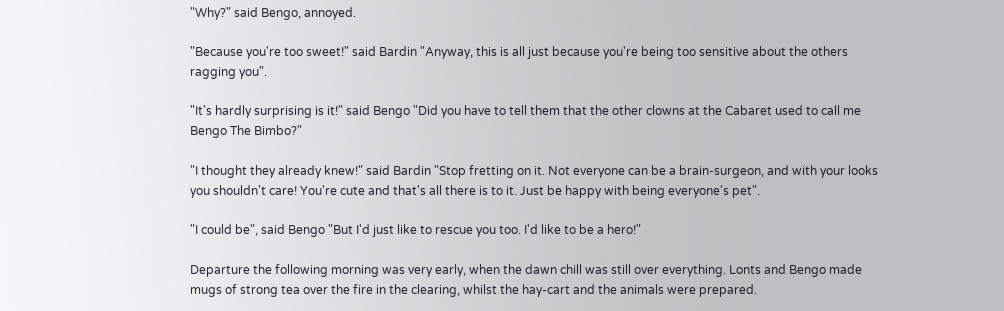"Why?" said Bengo, annoyed.

"Because you're too sweet!" said Bardin "Anyway, this is all just because you're being too sensitive about the others ragging you".

"It's hardly surprising is it!" said Bengo "Did you have to tell them that the other clowns at the Cabaret used to call me Bengo The Bimbo?"

"I thought they already knew!" said Bardin "Stop fretting on it. Not everyone can be a brain-surgeon, and with your looks you shouldn't care! You're cute and that's all there is to it. Just be happy with being everyone's pet".

"I could be", said Bengo "But I'd just like to rescue you too. I'd like to be a hero!"

Departure the following morning was very early, when the dawn chill was still over everything. Lonts and Bengo made mugs of strong tea over the fire in the clearing, whilst the hay-cart and the animals were prepared.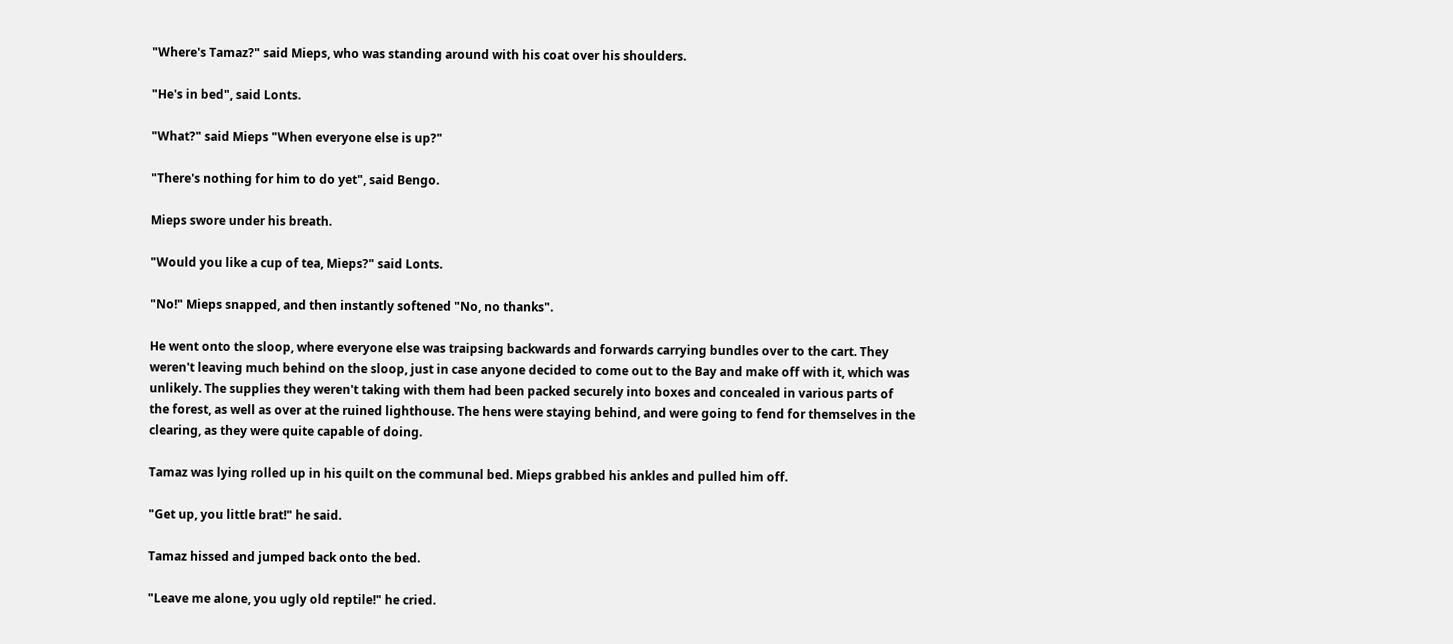"Where's Tamaz?" said Mieps, who was standing around with his coat over his shoulders.

"He's in bed", said Lonts.

"What?" said Mieps "When everyone else is up?"

"There's nothing for him to do yet", said Bengo.

Mieps swore under his breath.

"Would you like a cup of tea, Mieps?" said Lonts.

"No!" Mieps snapped, and then instantly softened "No, no thanks".

He went onto the sloop, where everyone else was traipsing backwards and forwards carrying bundles over to the cart. They weren't leaving much behind on the sloop, just in case anyone decided to come out to the Bay and make off with it, which was unlikely. The supplies they weren't taking with them had been packed securely into boxes and concealed in various parts of the forest, as well as over at the ruined lighthouse. The hens were staying behind, and were going to fend for themselves in the clearing, as they were quite capable of doing.

Tamaz was lying rolled up in his quilt on the communal bed. Mieps grabbed his ankles and pulled him off.

"Get up, you little brat!" he said.

Tamaz hissed and jumped back onto the bed.

"Leave me alone, you ugly old reptile!" he cried.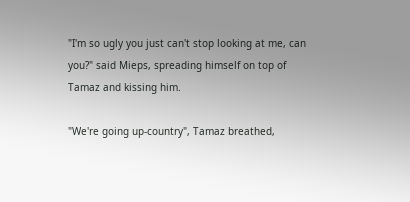"I'm so ugly you just can't stop looking at me, can you?" said Mieps, spreading himself on top of Tamaz and kissing him.

"We're going up-country", Tamaz breathed,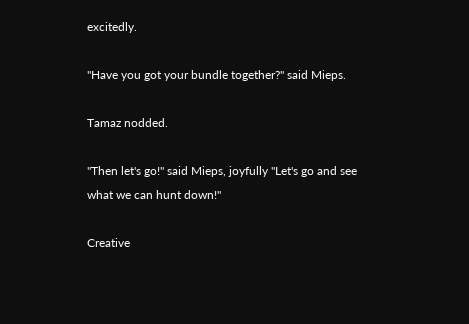excitedly.

"Have you got your bundle together?" said Mieps.

Tamaz nodded.

"Then let's go!" said Mieps, joyfully "Let's go and see what we can hunt down!"

Creative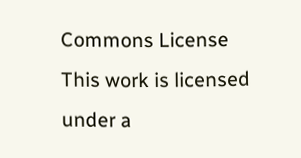Commons License
This work is licensed under a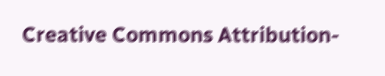Creative Commons Attribution-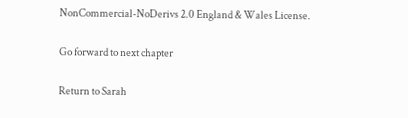NonCommercial-NoDerivs 2.0 England & Wales License.

Go forward to next chapter

Return to Sarah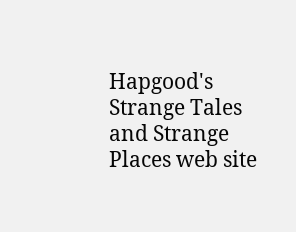Hapgood's Strange Tales and Strange Places web site